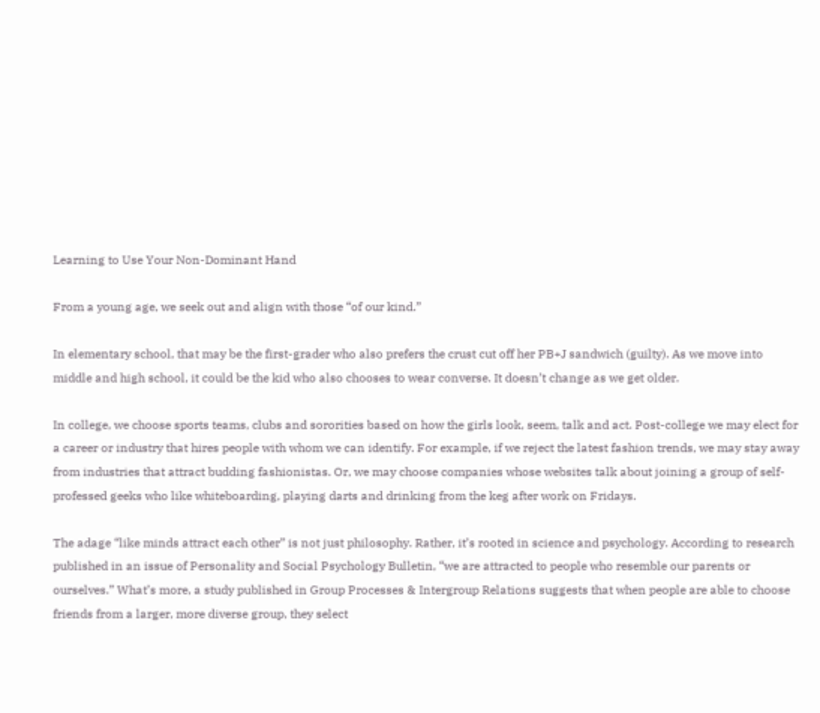Learning to Use Your Non-Dominant Hand

From a young age, we seek out and align with those “of our kind.”

In elementary school, that may be the first-grader who also prefers the crust cut off her PB+J sandwich (guilty). As we move into middle and high school, it could be the kid who also chooses to wear converse. It doesn’t change as we get older.

In college, we choose sports teams, clubs and sororities based on how the girls look, seem, talk and act. Post-college we may elect for a career or industry that hires people with whom we can identify. For example, if we reject the latest fashion trends, we may stay away from industries that attract budding fashionistas. Or, we may choose companies whose websites talk about joining a group of self-professed geeks who like whiteboarding, playing darts and drinking from the keg after work on Fridays.

The adage “like minds attract each other” is not just philosophy. Rather, it’s rooted in science and psychology. According to research published in an issue of Personality and Social Psychology Bulletin, “we are attracted to people who resemble our parents or ourselves.” What’s more, a study published in Group Processes & Intergroup Relations suggests that when people are able to choose friends from a larger, more diverse group, they select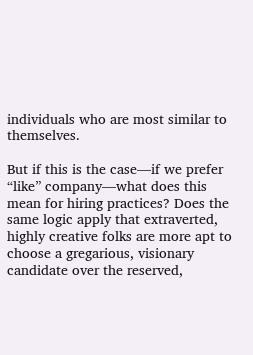individuals who are most similar to themselves.

But if this is the case—if we prefer “like” company—what does this mean for hiring practices? Does the same logic apply that extraverted, highly creative folks are more apt to choose a gregarious, visionary candidate over the reserved,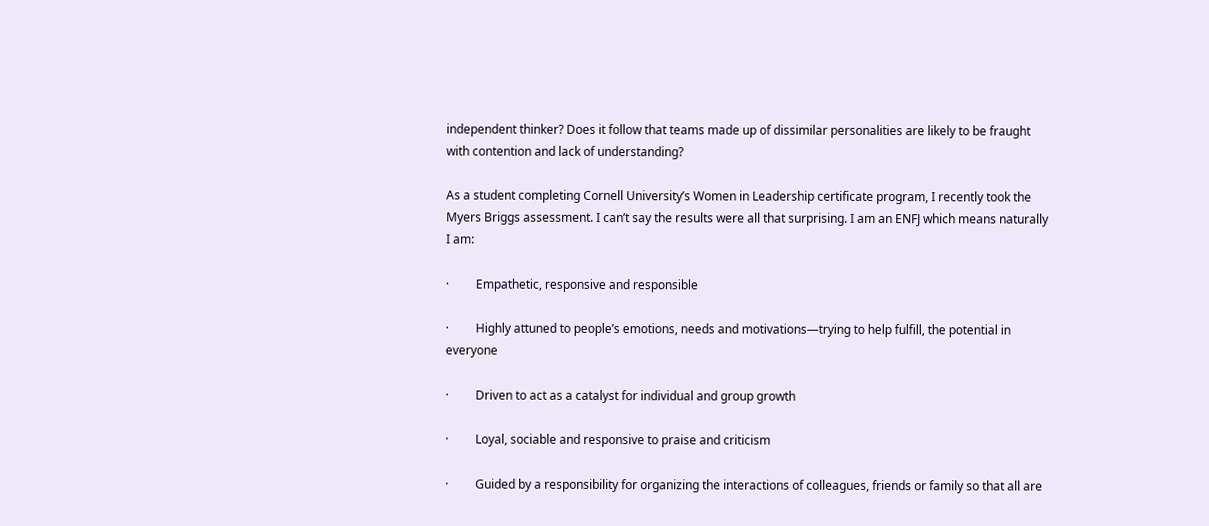independent thinker? Does it follow that teams made up of dissimilar personalities are likely to be fraught with contention and lack of understanding?

As a student completing Cornell University’s Women in Leadership certificate program, I recently took the Myers Briggs assessment. I can’t say the results were all that surprising. I am an ENFJ which means naturally I am:

·         Empathetic, responsive and responsible

·         Highly attuned to people’s emotions, needs and motivations—trying to help fulfill, the potential in everyone

·         Driven to act as a catalyst for individual and group growth

·         Loyal, sociable and responsive to praise and criticism

·         Guided by a responsibility for organizing the interactions of colleagues, friends or family so that all are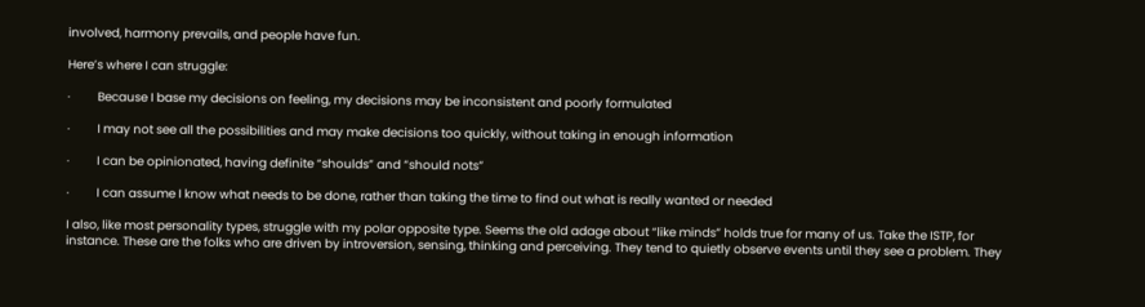involved, harmony prevails, and people have fun.

Here’s where I can struggle:

·         Because I base my decisions on feeling, my decisions may be inconsistent and poorly formulated

·         I may not see all the possibilities and may make decisions too quickly, without taking in enough information

·         I can be opinionated, having definite “shoulds” and “should nots”

·         I can assume I know what needs to be done, rather than taking the time to find out what is really wanted or needed

I also, like most personality types, struggle with my polar opposite type. Seems the old adage about “like minds” holds true for many of us. Take the ISTP, for instance. These are the folks who are driven by introversion, sensing, thinking and perceiving. They tend to quietly observe events until they see a problem. They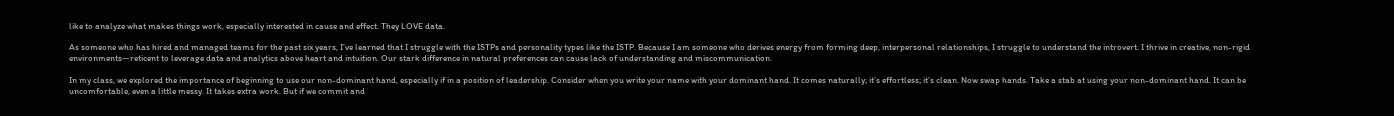like to analyze what makes things work, especially interested in cause and effect. They LOVE data.

As someone who has hired and managed teams for the past six years, I’ve learned that I struggle with the ISTPs and personality types like the ISTP. Because I am someone who derives energy from forming deep, interpersonal relationships, I struggle to understand the introvert. I thrive in creative, non-rigid environments—reticent to leverage data and analytics above heart and intuition. Our stark difference in natural preferences can cause lack of understanding and miscommunication.

In my class, we explored the importance of beginning to use our non-dominant hand, especially if in a position of leadership. Consider when you write your name with your dominant hand. It comes naturally; it’s effortless; it’s clean. Now swap hands. Take a stab at using your non-dominant hand. It can be uncomfortable, even a little messy. It takes extra work. But if we commit and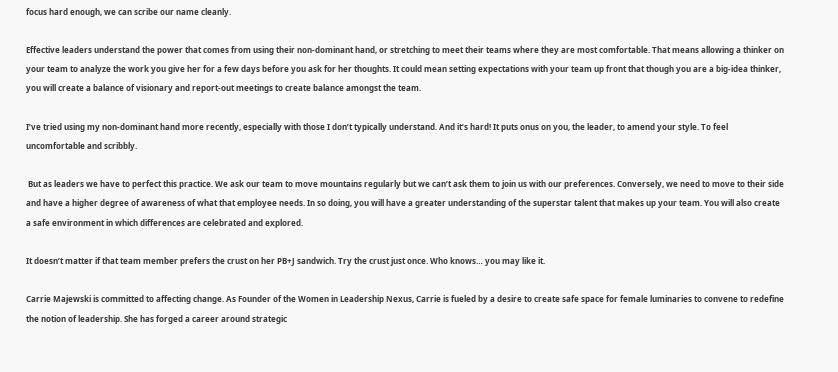focus hard enough, we can scribe our name cleanly.

Effective leaders understand the power that comes from using their non-dominant hand, or stretching to meet their teams where they are most comfortable. That means allowing a thinker on your team to analyze the work you give her for a few days before you ask for her thoughts. It could mean setting expectations with your team up front that though you are a big-idea thinker, you will create a balance of visionary and report-out meetings to create balance amongst the team.

I’ve tried using my non-dominant hand more recently, especially with those I don’t typically understand. And it’s hard! It puts onus on you, the leader, to amend your style. To feel uncomfortable and scribbly.

 But as leaders we have to perfect this practice. We ask our team to move mountains regularly but we can’t ask them to join us with our preferences. Conversely, we need to move to their side and have a higher degree of awareness of what that employee needs. In so doing, you will have a greater understanding of the superstar talent that makes up your team. You will also create a safe environment in which differences are celebrated and explored.

It doesn’t matter if that team member prefers the crust on her PB+J sandwich. Try the crust just once. Who knows… you may like it.

Carrie Majewski is committed to affecting change. As Founder of the Women in Leadership Nexus, Carrie is fueled by a desire to create safe space for female luminaries to convene to redefine the notion of leadership. She has forged a career around strategic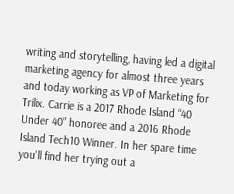writing and storytelling, having led a digital marketing agency for almost three years and today working as VP of Marketing for Trilix. Carrie is a 2017 Rhode Island “40 Under 40” honoree and a 2016 Rhode Island Tech10 Winner. In her spare time you'll find her trying out a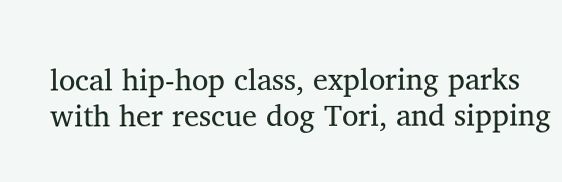local hip-hop class, exploring parks with her rescue dog Tori, and sipping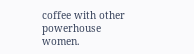coffee with other powerhouse women.